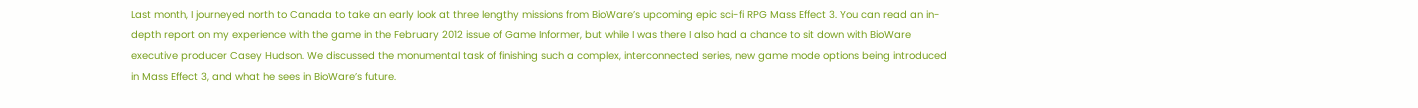Last month, I journeyed north to Canada to take an early look at three lengthy missions from BioWare’s upcoming epic sci-fi RPG Mass Effect 3. You can read an in-depth report on my experience with the game in the February 2012 issue of Game Informer, but while I was there I also had a chance to sit down with BioWare executive producer Casey Hudson. We discussed the monumental task of finishing such a complex, interconnected series, new game mode options being introduced in Mass Effect 3, and what he sees in BioWare’s future.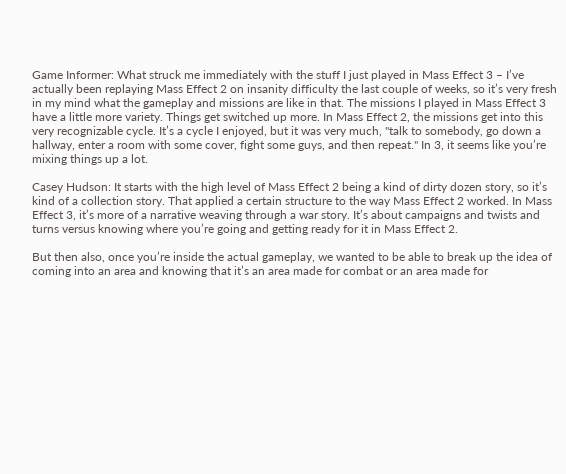Game Informer: What struck me immediately with the stuff I just played in Mass Effect 3 – I’ve actually been replaying Mass Effect 2 on insanity difficulty the last couple of weeks, so it’s very fresh in my mind what the gameplay and missions are like in that. The missions I played in Mass Effect 3 have a little more variety. Things get switched up more. In Mass Effect 2, the missions get into this very recognizable cycle. It’s a cycle I enjoyed, but it was very much, "talk to somebody, go down a hallway, enter a room with some cover, fight some guys, and then repeat." In 3, it seems like you’re mixing things up a lot.

Casey Hudson: It starts with the high level of Mass Effect 2 being a kind of dirty dozen story, so it’s kind of a collection story. That applied a certain structure to the way Mass Effect 2 worked. In Mass Effect 3, it’s more of a narrative weaving through a war story. It’s about campaigns and twists and turns versus knowing where you’re going and getting ready for it in Mass Effect 2.

But then also, once you’re inside the actual gameplay, we wanted to be able to break up the idea of coming into an area and knowing that it’s an area made for combat or an area made for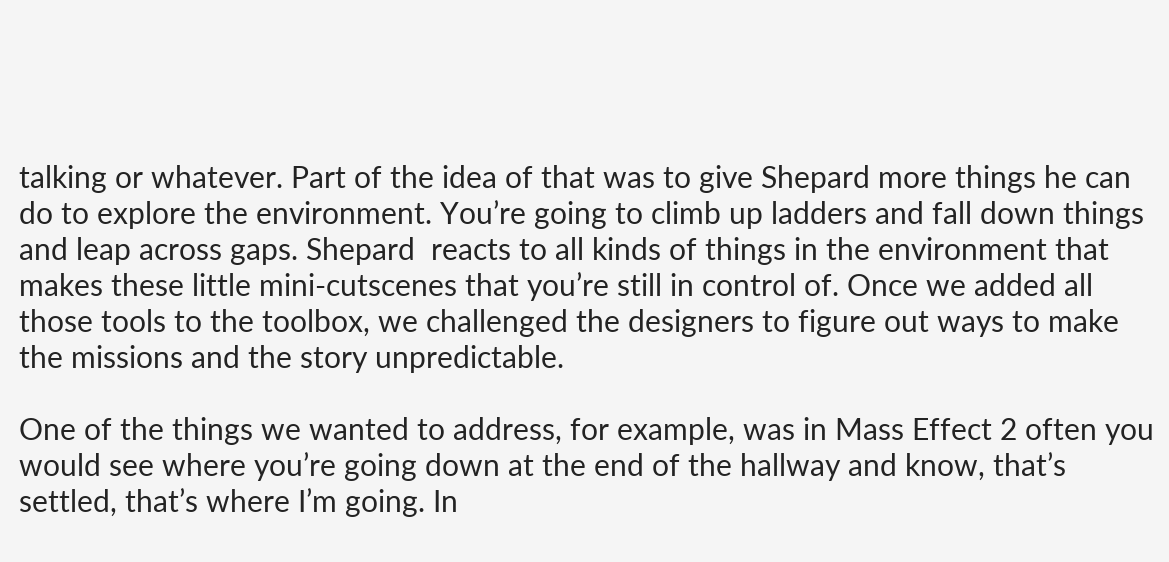talking or whatever. Part of the idea of that was to give Shepard more things he can do to explore the environment. You’re going to climb up ladders and fall down things and leap across gaps. Shepard  reacts to all kinds of things in the environment that makes these little mini-cutscenes that you’re still in control of. Once we added all those tools to the toolbox, we challenged the designers to figure out ways to make the missions and the story unpredictable.

One of the things we wanted to address, for example, was in Mass Effect 2 often you would see where you’re going down at the end of the hallway and know, that’s settled, that’s where I’m going. In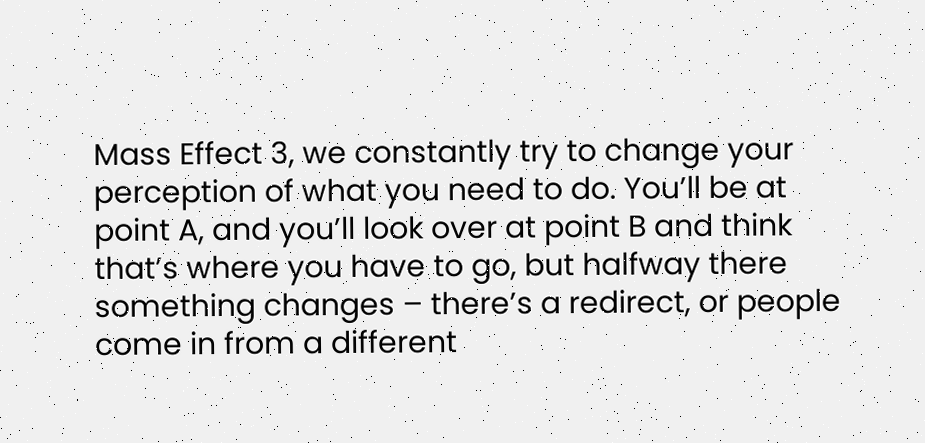Mass Effect 3, we constantly try to change your perception of what you need to do. You’ll be at point A, and you’ll look over at point B and think that’s where you have to go, but halfway there something changes – there’s a redirect, or people come in from a different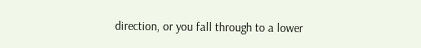direction, or you fall through to a lower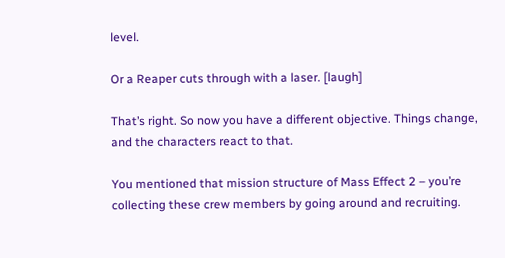level.

Or a Reaper cuts through with a laser. [laugh]

That’s right. So now you have a different objective. Things change, and the characters react to that.

You mentioned that mission structure of Mass Effect 2 – you’re collecting these crew members by going around and recruiting.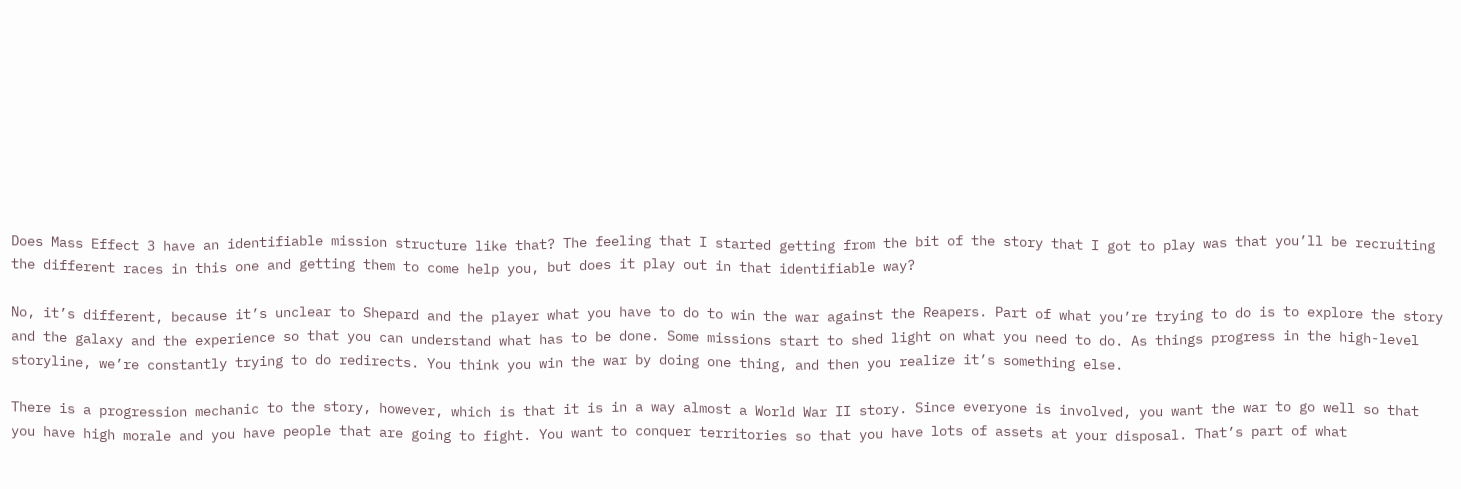Does Mass Effect 3 have an identifiable mission structure like that? The feeling that I started getting from the bit of the story that I got to play was that you’ll be recruiting the different races in this one and getting them to come help you, but does it play out in that identifiable way?

No, it’s different, because it’s unclear to Shepard and the player what you have to do to win the war against the Reapers. Part of what you’re trying to do is to explore the story and the galaxy and the experience so that you can understand what has to be done. Some missions start to shed light on what you need to do. As things progress in the high-level storyline, we’re constantly trying to do redirects. You think you win the war by doing one thing, and then you realize it’s something else.

There is a progression mechanic to the story, however, which is that it is in a way almost a World War II story. Since everyone is involved, you want the war to go well so that you have high morale and you have people that are going to fight. You want to conquer territories so that you have lots of assets at your disposal. That’s part of what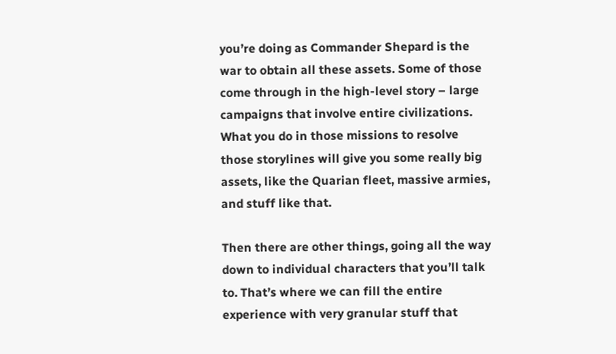you’re doing as Commander Shepard is the war to obtain all these assets. Some of those come through in the high-level story – large campaigns that involve entire civilizations. What you do in those missions to resolve those storylines will give you some really big assets, like the Quarian fleet, massive armies, and stuff like that.

Then there are other things, going all the way down to individual characters that you’ll talk to. That’s where we can fill the entire experience with very granular stuff that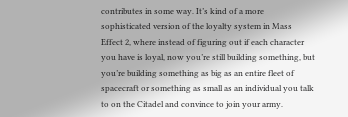contributes in some way. It’s kind of a more sophisticated version of the loyalty system in Mass Effect 2, where instead of figuring out if each character you have is loyal, now you’re still building something, but you’re building something as big as an entire fleet of spacecraft or something as small as an individual you talk to on the Citadel and convince to join your army.